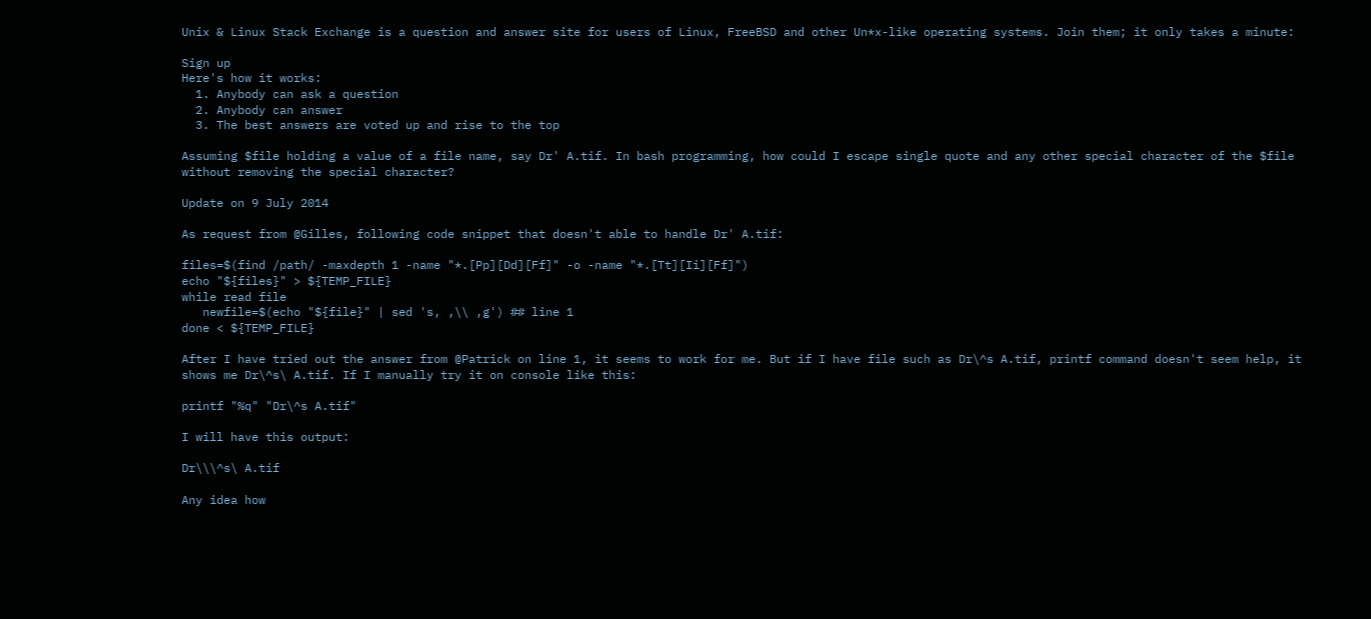Unix & Linux Stack Exchange is a question and answer site for users of Linux, FreeBSD and other Un*x-like operating systems. Join them; it only takes a minute:

Sign up
Here's how it works:
  1. Anybody can ask a question
  2. Anybody can answer
  3. The best answers are voted up and rise to the top

Assuming $file holding a value of a file name, say Dr' A.tif. In bash programming, how could I escape single quote and any other special character of the $file without removing the special character?

Update on 9 July 2014

As request from @Gilles, following code snippet that doesn't able to handle Dr' A.tif:

files=$(find /path/ -maxdepth 1 -name "*.[Pp][Dd][Ff]" -o -name "*.[Tt][Ii][Ff]")
echo "${files}" > ${TEMP_FILE}
while read file
   newfile=$(echo "${file}" | sed 's, ,\\ ,g') ## line 1
done < ${TEMP_FILE}

After I have tried out the answer from @Patrick on line 1, it seems to work for me. But if I have file such as Dr\^s A.tif, printf command doesn't seem help, it shows me Dr\^s\ A.tif. If I manually try it on console like this:

printf "%q" "Dr\^s A.tif"

I will have this output:

Dr\\\^s\ A.tif

Any idea how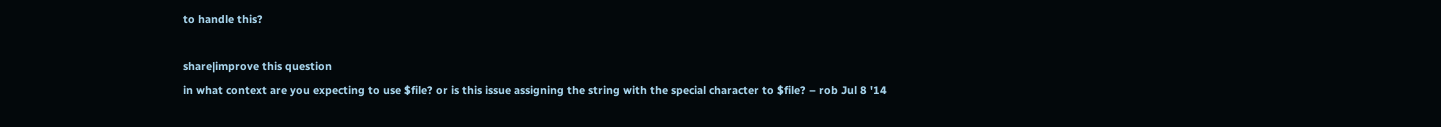to handle this?

share|improve this question
in what context are you expecting to use $file? or is this issue assigning the string with the special character to $file? – rob Jul 8 '14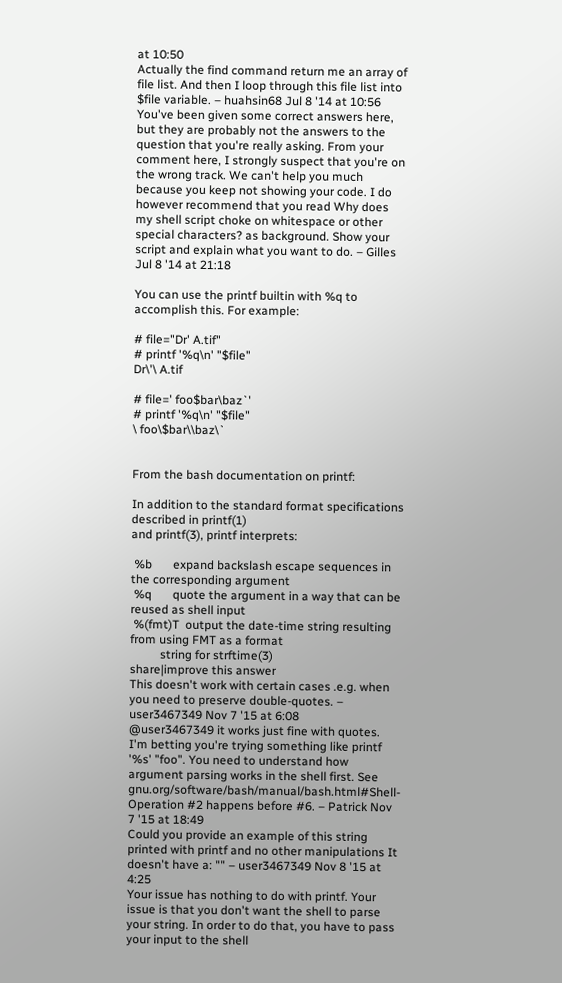at 10:50
Actually the find command return me an array of file list. And then I loop through this file list into $file variable. – huahsin68 Jul 8 '14 at 10:56
You've been given some correct answers here, but they are probably not the answers to the question that you're really asking. From your comment here, I strongly suspect that you're on the wrong track. We can't help you much because you keep not showing your code. I do however recommend that you read Why does my shell script choke on whitespace or other special characters? as background. Show your script and explain what you want to do. – Gilles Jul 8 '14 at 21:18

You can use the printf builtin with %q to accomplish this. For example:

# file="Dr' A.tif"
# printf '%q\n' "$file"
Dr\'\ A.tif

# file=' foo$bar\baz`'
# printf '%q\n' "$file"
\ foo\$bar\\baz\`


From the bash documentation on printf:

In addition to the standard format specifications described in printf(1)
and printf(3), printf interprets:

 %b       expand backslash escape sequences in the corresponding argument
 %q       quote the argument in a way that can be reused as shell input
 %(fmt)T  output the date-time string resulting from using FMT as a format
          string for strftime(3)
share|improve this answer
This doesn't work with certain cases .e.g. when you need to preserve double-quotes. – user3467349 Nov 7 '15 at 6:08
@user3467349 it works just fine with quotes. I'm betting you're trying something like printf '%s' "foo". You need to understand how argument parsing works in the shell first. See gnu.org/software/bash/manual/bash.html#Shell-Operation #2 happens before #6. – Patrick Nov 7 '15 at 18:49
Could you provide an example of this string printed with printf and no other manipulations It doesn't have a: "" – user3467349 Nov 8 '15 at 4:25
Your issue has nothing to do with printf. Your issue is that you don't want the shell to parse your string. In order to do that, you have to pass your input to the shell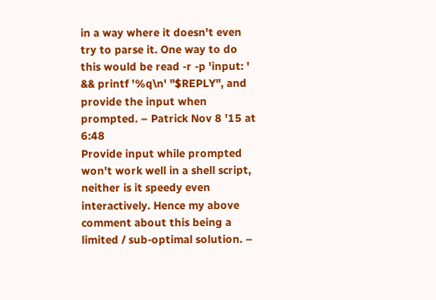in a way where it doesn't even try to parse it. One way to do this would be read -r -p 'input: ' && printf '%q\n' "$REPLY", and provide the input when prompted. – Patrick Nov 8 '15 at 6:48
Provide input while prompted won't work well in a shell script, neither is it speedy even interactively. Hence my above comment about this being a limited / sub-optimal solution. –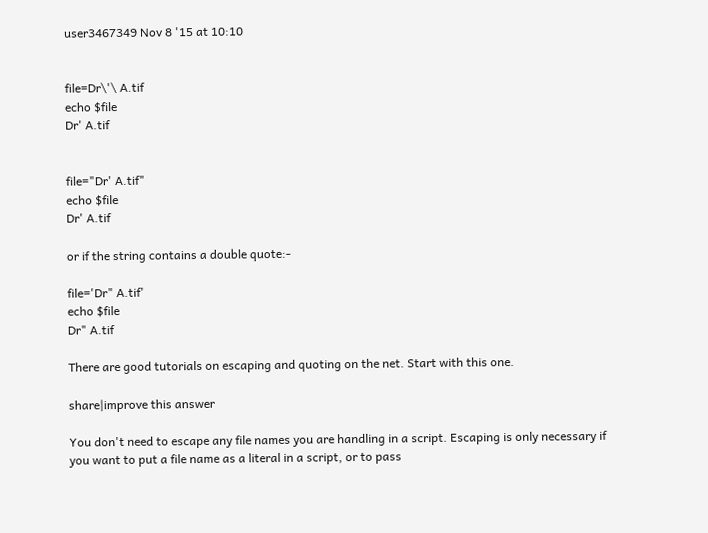user3467349 Nov 8 '15 at 10:10


file=Dr\'\ A.tif
echo $file
Dr' A.tif


file="Dr' A.tif"
echo $file
Dr' A.tif

or if the string contains a double quote:-

file='Dr" A.tif'
echo $file
Dr" A.tif

There are good tutorials on escaping and quoting on the net. Start with this one.

share|improve this answer

You don't need to escape any file names you are handling in a script. Escaping is only necessary if you want to put a file name as a literal in a script, or to pass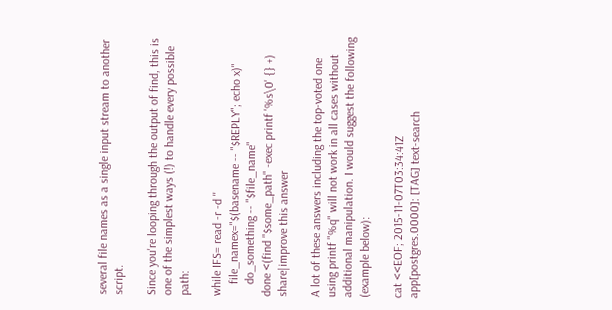several file names as a single input stream to another script.

Since you're looping through the output of find, this is one of the simplest ways (!) to handle every possible path:

while IFS= read -r -d ''
    file_namex="$(basename -- "$REPLY"; echo x)"
    do_something -- "$file_name"
done <(find "$some_path" -exec printf '%s\0' {} +)
share|improve this answer

A lot of these answers including the top-voted one using printf "%q" will not work in all cases without additional manipulation. I would suggest the following (example below):

cat <<EOF; 2015-11-07T03:34:41Z app[postgres.0000]: [TAG] text-search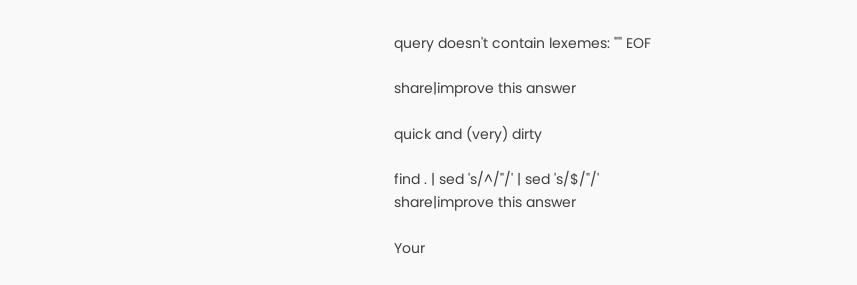query doesn't contain lexemes: "" EOF

share|improve this answer

quick and (very) dirty

find . | sed 's/^/"/' | sed 's/$/"/'
share|improve this answer

Your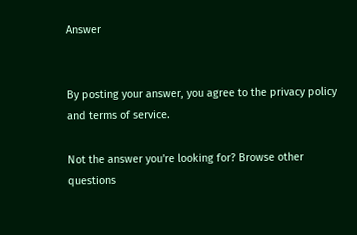Answer


By posting your answer, you agree to the privacy policy and terms of service.

Not the answer you're looking for? Browse other questions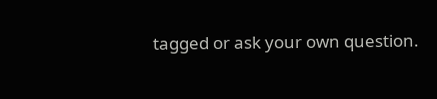tagged or ask your own question.